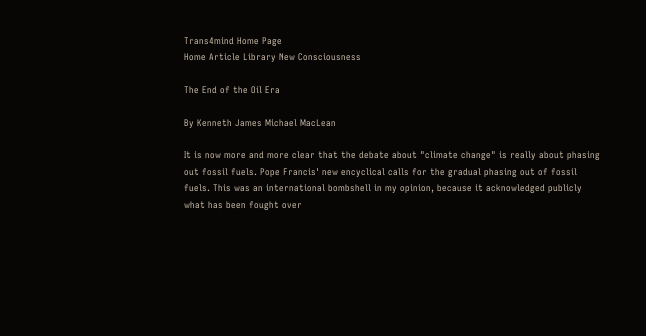Trans4mind Home Page
Home Article Library New Consciousness

The End of the Oil Era

By Kenneth James Michael MacLean

It is now more and more clear that the debate about "climate change" is really about phasing out fossil fuels. Pope Francis' new encyclical calls for the gradual phasing out of fossil fuels. This was an international bombshell in my opinion, because it acknowledged publicly what has been fought over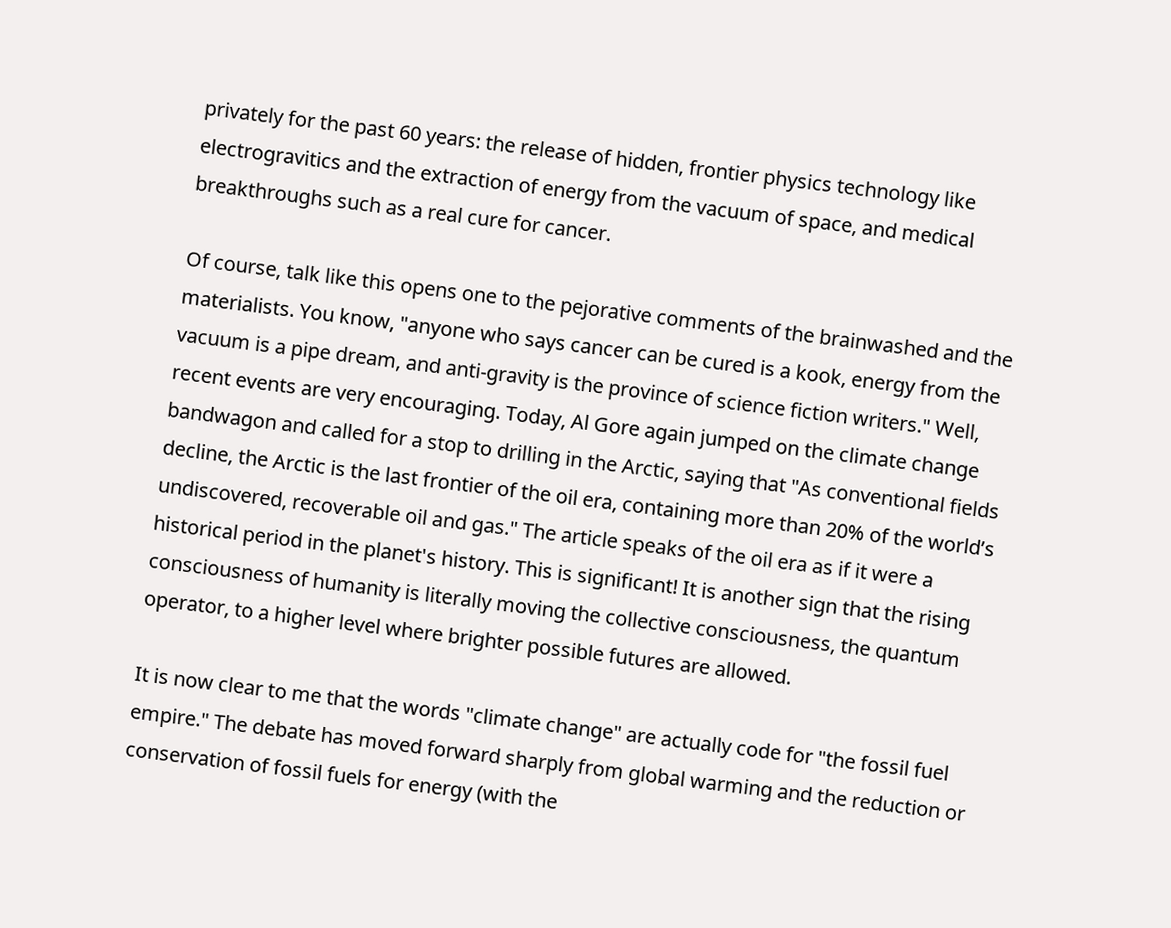privately for the past 60 years: the release of hidden, frontier physics technology like electrogravitics and the extraction of energy from the vacuum of space, and medical breakthroughs such as a real cure for cancer.

Of course, talk like this opens one to the pejorative comments of the brainwashed and the materialists. You know, "anyone who says cancer can be cured is a kook, energy from the vacuum is a pipe dream, and anti-gravity is the province of science fiction writers." Well, recent events are very encouraging. Today, Al Gore again jumped on the climate change bandwagon and called for a stop to drilling in the Arctic, saying that "As conventional fields decline, the Arctic is the last frontier of the oil era, containing more than 20% of the world’s undiscovered, recoverable oil and gas." The article speaks of the oil era as if it were a historical period in the planet's history. This is significant! It is another sign that the rising consciousness of humanity is literally moving the collective consciousness, the quantum operator, to a higher level where brighter possible futures are allowed.

It is now clear to me that the words "climate change" are actually code for "the fossil fuel empire." The debate has moved forward sharply from global warming and the reduction or conservation of fossil fuels for energy (with the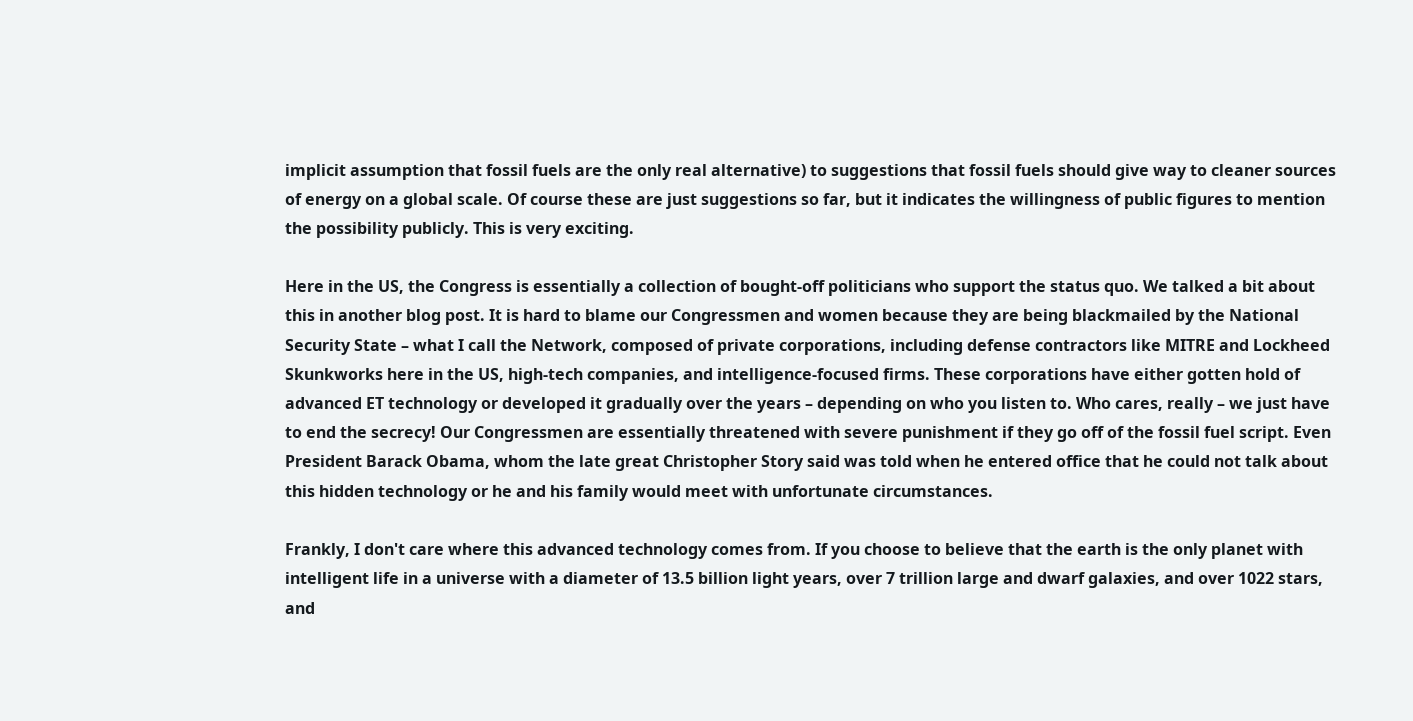implicit assumption that fossil fuels are the only real alternative) to suggestions that fossil fuels should give way to cleaner sources of energy on a global scale. Of course these are just suggestions so far, but it indicates the willingness of public figures to mention the possibility publicly. This is very exciting.

Here in the US, the Congress is essentially a collection of bought-off politicians who support the status quo. We talked a bit about this in another blog post. It is hard to blame our Congressmen and women because they are being blackmailed by the National Security State – what I call the Network, composed of private corporations, including defense contractors like MITRE and Lockheed Skunkworks here in the US, high-tech companies, and intelligence-focused firms. These corporations have either gotten hold of advanced ET technology or developed it gradually over the years – depending on who you listen to. Who cares, really – we just have to end the secrecy! Our Congressmen are essentially threatened with severe punishment if they go off of the fossil fuel script. Even President Barack Obama, whom the late great Christopher Story said was told when he entered office that he could not talk about this hidden technology or he and his family would meet with unfortunate circumstances.

Frankly, I don't care where this advanced technology comes from. If you choose to believe that the earth is the only planet with intelligent life in a universe with a diameter of 13.5 billion light years, over 7 trillion large and dwarf galaxies, and over 1022 stars, and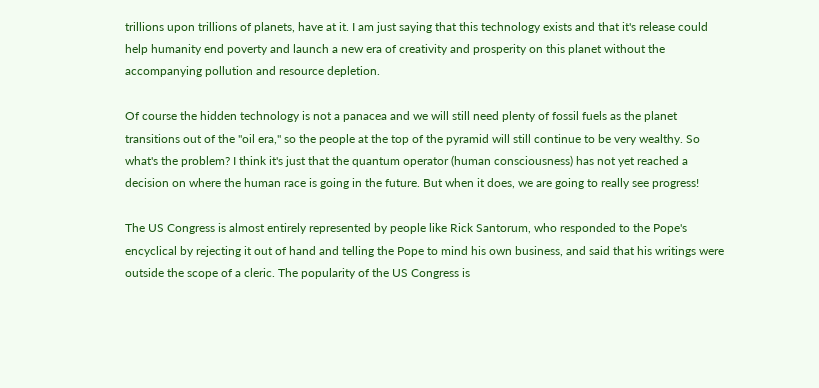trillions upon trillions of planets, have at it. I am just saying that this technology exists and that it's release could help humanity end poverty and launch a new era of creativity and prosperity on this planet without the accompanying pollution and resource depletion.

Of course the hidden technology is not a panacea and we will still need plenty of fossil fuels as the planet transitions out of the "oil era," so the people at the top of the pyramid will still continue to be very wealthy. So what's the problem? I think it's just that the quantum operator (human consciousness) has not yet reached a decision on where the human race is going in the future. But when it does, we are going to really see progress!

The US Congress is almost entirely represented by people like Rick Santorum, who responded to the Pope's encyclical by rejecting it out of hand and telling the Pope to mind his own business, and said that his writings were outside the scope of a cleric. The popularity of the US Congress is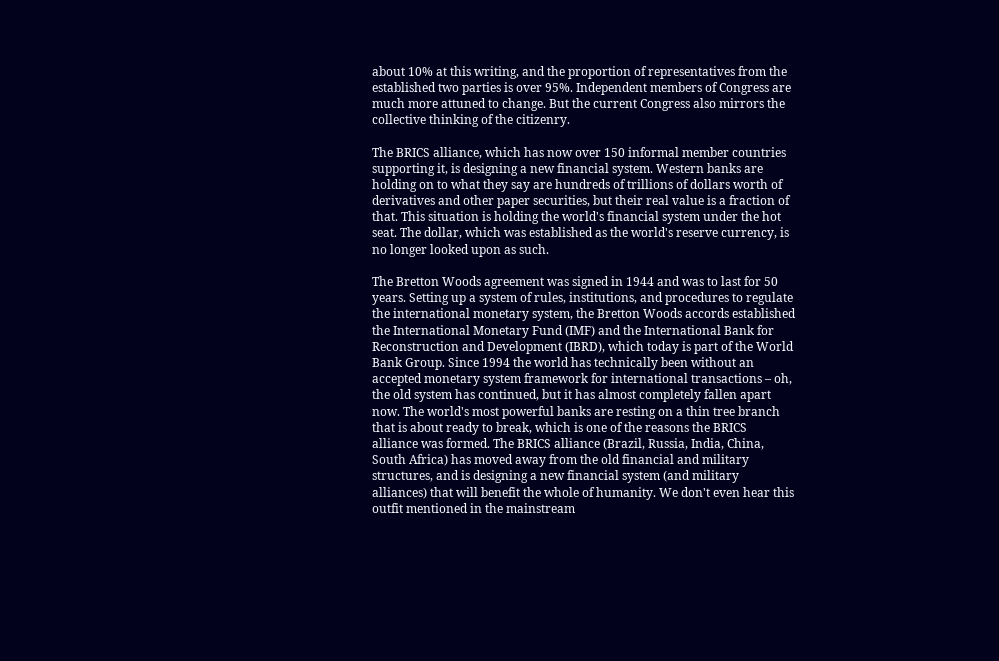about 10% at this writing, and the proportion of representatives from the established two parties is over 95%. Independent members of Congress are much more attuned to change. But the current Congress also mirrors the collective thinking of the citizenry.

The BRICS alliance, which has now over 150 informal member countries supporting it, is designing a new financial system. Western banks are holding on to what they say are hundreds of trillions of dollars worth of derivatives and other paper securities, but their real value is a fraction of that. This situation is holding the world's financial system under the hot seat. The dollar, which was established as the world's reserve currency, is no longer looked upon as such.

The Bretton Woods agreement was signed in 1944 and was to last for 50 years. Setting up a system of rules, institutions, and procedures to regulate the international monetary system, the Bretton Woods accords established the International Monetary Fund (IMF) and the International Bank for Reconstruction and Development (IBRD), which today is part of the World Bank Group. Since 1994 the world has technically been without an accepted monetary system framework for international transactions – oh, the old system has continued, but it has almost completely fallen apart now. The world's most powerful banks are resting on a thin tree branch that is about ready to break, which is one of the reasons the BRICS alliance was formed. The BRICS alliance (Brazil, Russia, India, China, South Africa) has moved away from the old financial and military structures, and is designing a new financial system (and military alliances) that will benefit the whole of humanity. We don't even hear this outfit mentioned in the mainstream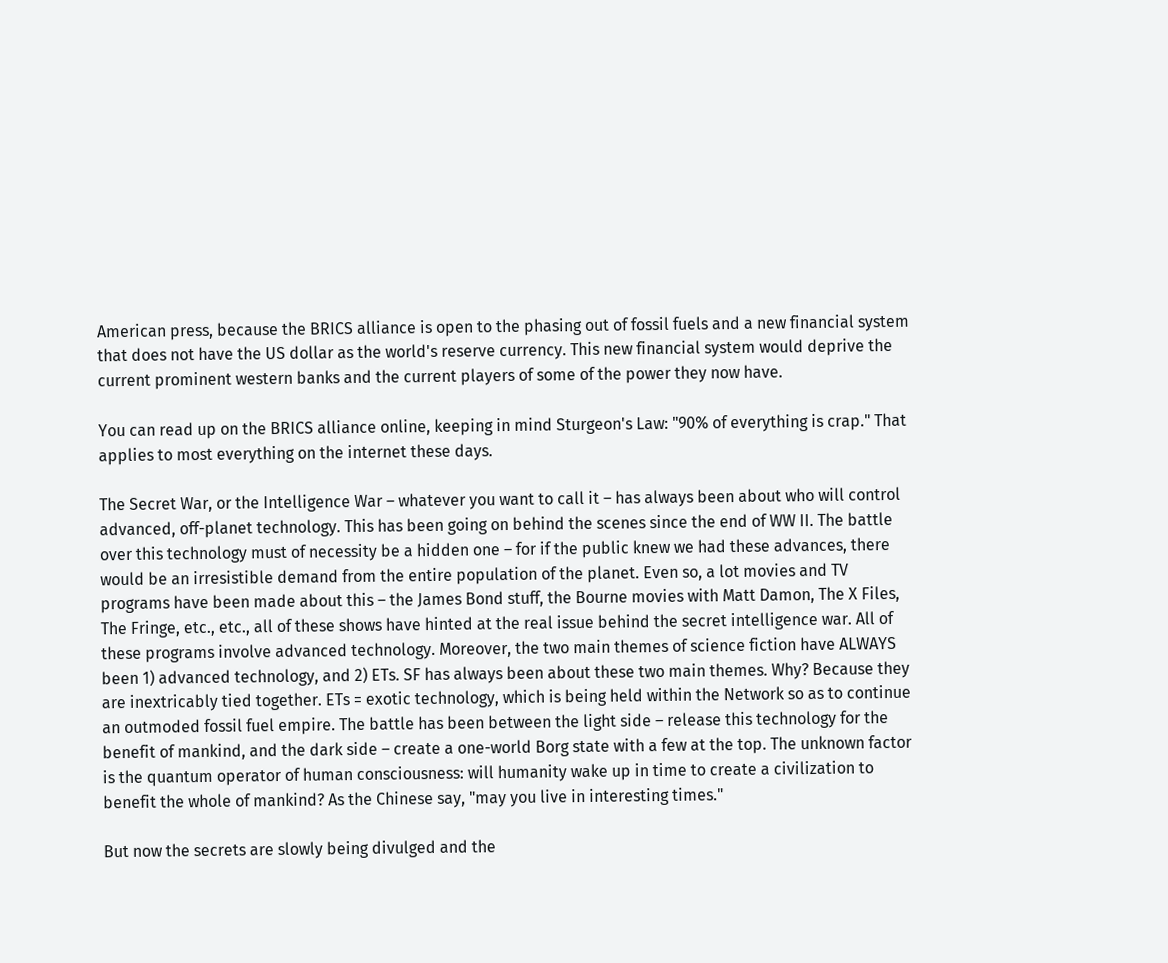American press, because the BRICS alliance is open to the phasing out of fossil fuels and a new financial system that does not have the US dollar as the world's reserve currency. This new financial system would deprive the current prominent western banks and the current players of some of the power they now have.

You can read up on the BRICS alliance online, keeping in mind Sturgeon's Law: "90% of everything is crap." That applies to most everything on the internet these days.

The Secret War, or the Intelligence War – whatever you want to call it – has always been about who will control advanced, off-planet technology. This has been going on behind the scenes since the end of WW II. The battle over this technology must of necessity be a hidden one – for if the public knew we had these advances, there would be an irresistible demand from the entire population of the planet. Even so, a lot movies and TV programs have been made about this – the James Bond stuff, the Bourne movies with Matt Damon, The X Files, The Fringe, etc., etc., all of these shows have hinted at the real issue behind the secret intelligence war. All of these programs involve advanced technology. Moreover, the two main themes of science fiction have ALWAYS been 1) advanced technology, and 2) ETs. SF has always been about these two main themes. Why? Because they are inextricably tied together. ETs = exotic technology, which is being held within the Network so as to continue an outmoded fossil fuel empire. The battle has been between the light side – release this technology for the benefit of mankind, and the dark side – create a one-world Borg state with a few at the top. The unknown factor is the quantum operator of human consciousness: will humanity wake up in time to create a civilization to benefit the whole of mankind? As the Chinese say, "may you live in interesting times."

But now the secrets are slowly being divulged and the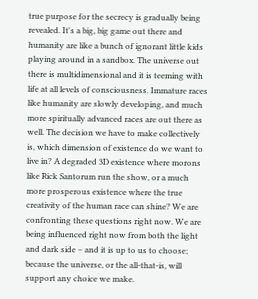true purpose for the secrecy is gradually being revealed. It's a big, big game out there and humanity are like a bunch of ignorant little kids playing around in a sandbox. The universe out there is multidimensional and it is teeming with life at all levels of consciousness. Immature races like humanity are slowly developing, and much more spiritually advanced races are out there as well. The decision we have to make collectively is, which dimension of existence do we want to live in? A degraded 3D existence where morons like Rick Santorum run the show, or a much more prosperous existence where the true creativity of the human race can shine? We are confronting these questions right now. We are being influenced right now from both the light and dark side – and it is up to us to choose; because the universe, or the all-that-is, will support any choice we make.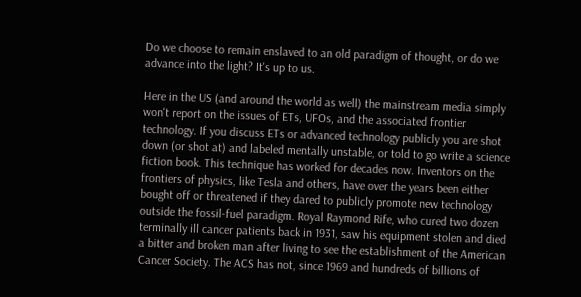Do we choose to remain enslaved to an old paradigm of thought, or do we advance into the light? It's up to us.

Here in the US (and around the world as well) the mainstream media simply won't report on the issues of ETs, UFOs, and the associated frontier technology. If you discuss ETs or advanced technology publicly you are shot down (or shot at) and labeled mentally unstable, or told to go write a science fiction book. This technique has worked for decades now. Inventors on the frontiers of physics, like Tesla and others, have over the years been either bought off or threatened if they dared to publicly promote new technology outside the fossil-fuel paradigm. Royal Raymond Rife, who cured two dozen terminally ill cancer patients back in 1931, saw his equipment stolen and died a bitter and broken man after living to see the establishment of the American Cancer Society. The ACS has not, since 1969 and hundreds of billions of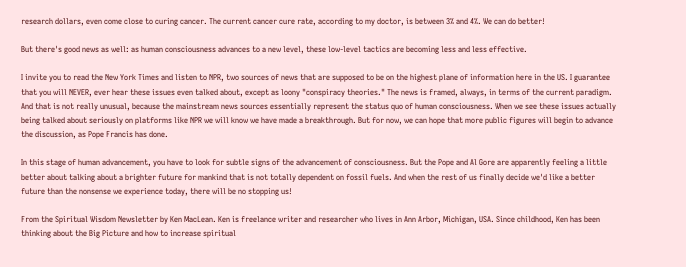research dollars, even come close to curing cancer. The current cancer cure rate, according to my doctor, is between 3% and 4%. We can do better!

But there's good news as well: as human consciousness advances to a new level, these low-level tactics are becoming less and less effective.

I invite you to read the New York Times and listen to NPR, two sources of news that are supposed to be on the highest plane of information here in the US. I guarantee that you will NEVER, ever hear these issues even talked about, except as loony "conspiracy theories." The news is framed, always, in terms of the current paradigm. And that is not really unusual, because the mainstream news sources essentially represent the status quo of human consciousness. When we see these issues actually being talked about seriously on platforms like NPR we will know we have made a breakthrough. But for now, we can hope that more public figures will begin to advance the discussion, as Pope Francis has done.

In this stage of human advancement, you have to look for subtle signs of the advancement of consciousness. But the Pope and Al Gore are apparently feeling a little better about talking about a brighter future for mankind that is not totally dependent on fossil fuels. And when the rest of us finally decide we'd like a better future than the nonsense we experience today, there will be no stopping us!

From the Spiritual Wisdom Newsletter by Ken MacLean. Ken is freelance writer and researcher who lives in Ann Arbor, Michigan, USA. Since childhood, Ken has been thinking about the Big Picture and how to increase spiritual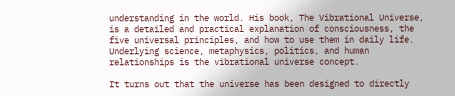understanding in the world. His book, The Vibrational Universe, is a detailed and practical explanation of consciousness, the five universal principles, and how to use them in daily life. Underlying science, metaphysics, politics, and human relationships is the vibrational universe concept.

It turns out that the universe has been designed to directly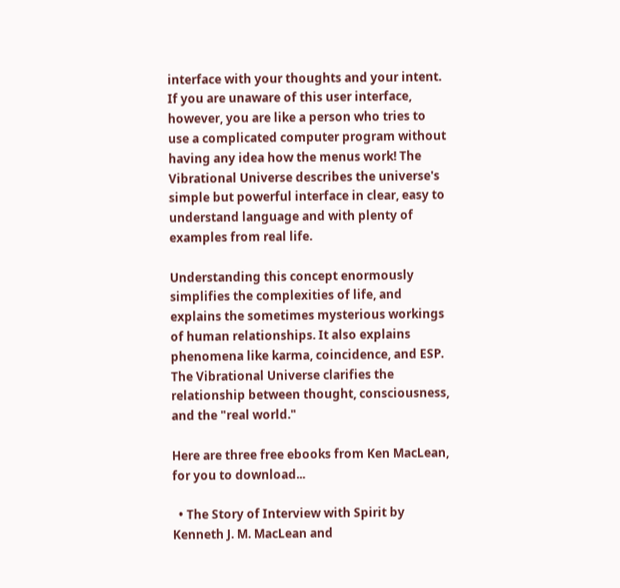interface with your thoughts and your intent. If you are unaware of this user interface, however, you are like a person who tries to use a complicated computer program without having any idea how the menus work! The Vibrational Universe describes the universe's simple but powerful interface in clear, easy to understand language and with plenty of examples from real life.

Understanding this concept enormously simplifies the complexities of life, and explains the sometimes mysterious workings of human relationships. It also explains phenomena like karma, coincidence, and ESP. The Vibrational Universe clarifies the relationship between thought, consciousness, and the "real world."

Here are three free ebooks from Ken MacLean, for you to download...

  • The Story of Interview with Spirit by Kenneth J. M. MacLean and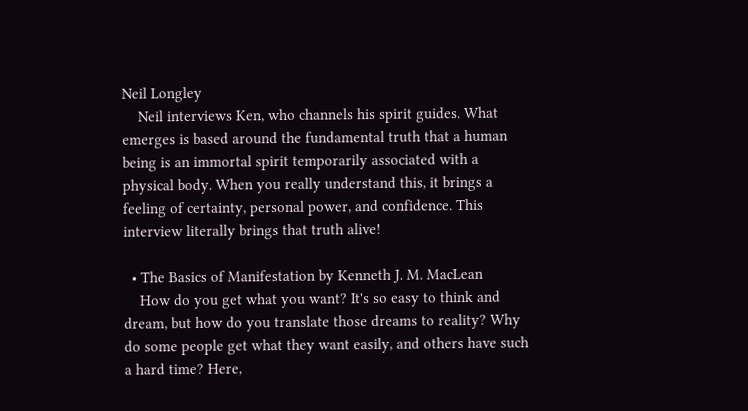Neil Longley
    Neil interviews Ken, who channels his spirit guides. What emerges is based around the fundamental truth that a human being is an immortal spirit temporarily associated with a physical body. When you really understand this, it brings a feeling of certainty, personal power, and confidence. This interview literally brings that truth alive!

  • The Basics of Manifestation by Kenneth J. M. MacLean
    How do you get what you want? It's so easy to think and dream, but how do you translate those dreams to reality? Why do some people get what they want easily, and others have such a hard time? Here,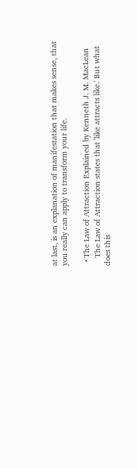at last, is an explanation of manifestation that makes sense, that you really can apply to transform your life.

  • The Law of Attraction Explained by Kenneth J. M. MacLean
    The Law of Attraction states that 'like attracts like.' But what does this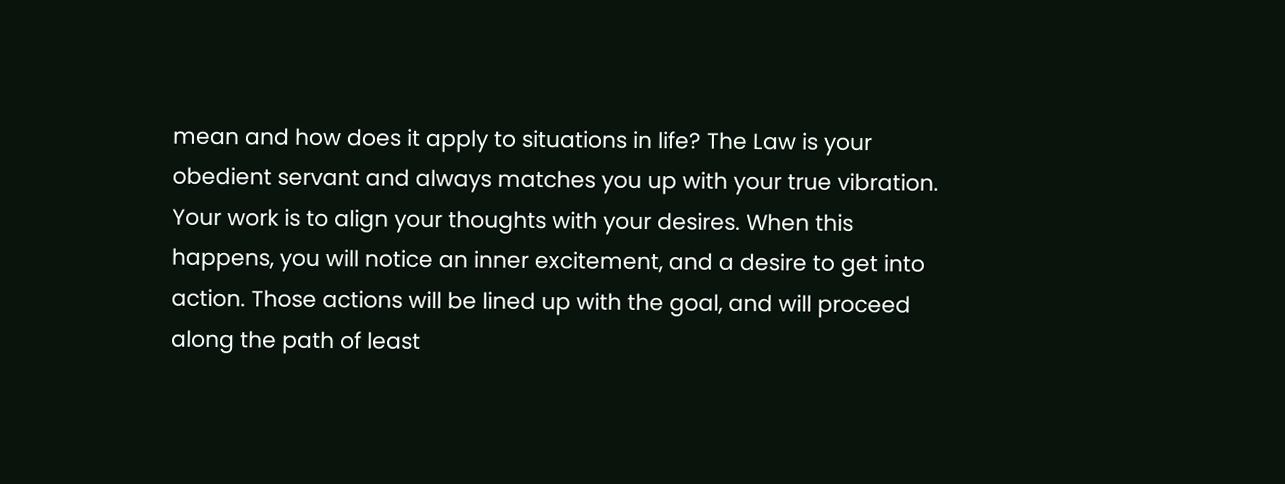mean and how does it apply to situations in life? The Law is your obedient servant and always matches you up with your true vibration. Your work is to align your thoughts with your desires. When this happens, you will notice an inner excitement, and a desire to get into action. Those actions will be lined up with the goal, and will proceed along the path of least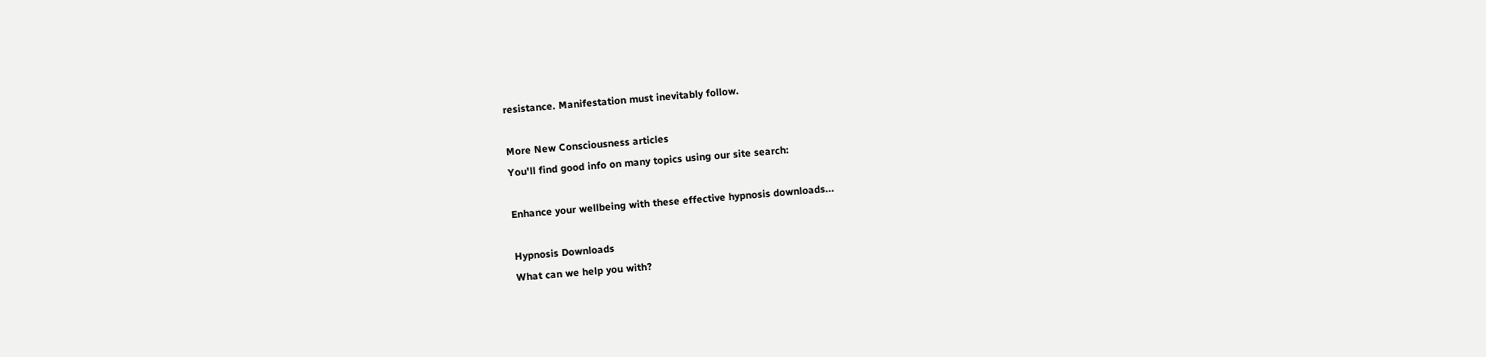resistance. Manifestation must inevitably follow.

More New Consciousness articles
You'll find good info on many topics using our site search:

Enhance your wellbeing with these effective hypnosis downloads...

Hypnosis Downloads
What can we help you with?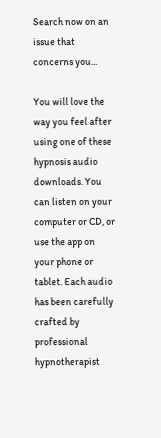Search now on an issue that concerns you...

You will love the way you feel after using one of these hypnosis audio downloads. You can listen on your computer or CD, or use the app on your phone or tablet. Each audio has been carefully crafted by professional hypnotherapist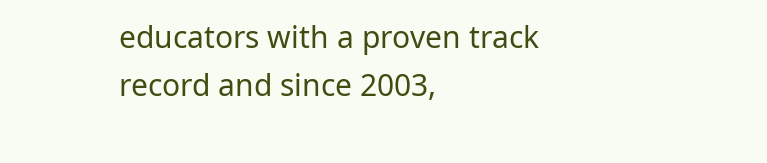educators with a proven track record and since 2003,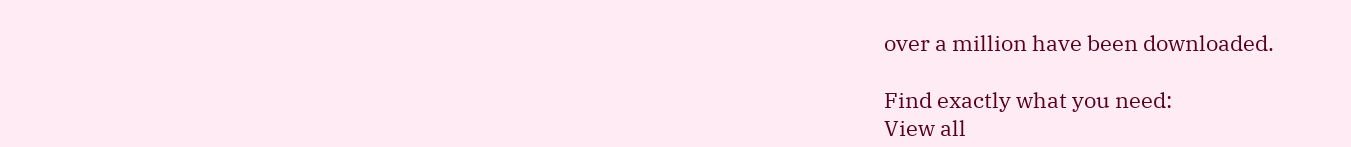over a million have been downloaded.

Find exactly what you need:
View all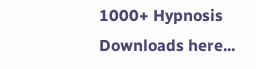1000+ Hypnosis Downloads here...